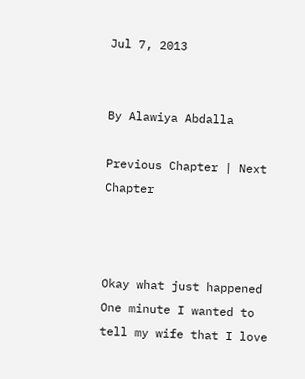Jul 7, 2013


By Alawiya Abdalla

Previous Chapter | Next Chapter



Okay what just happened
One minute I wanted to tell my wife that I love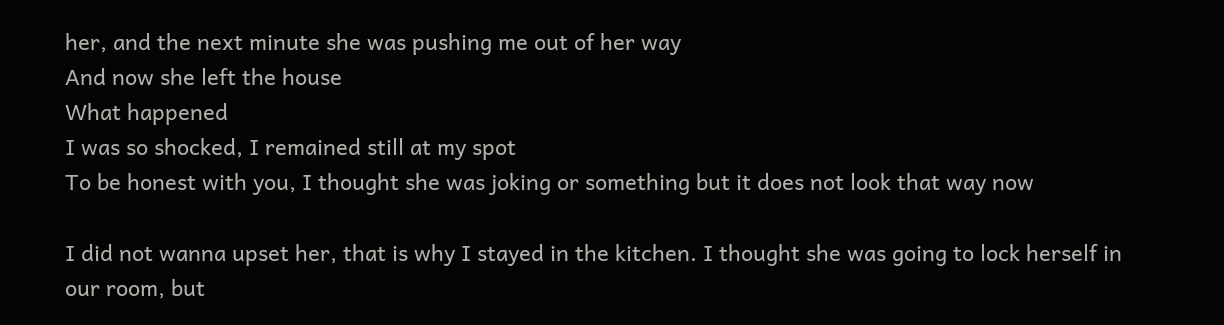her, and the next minute she was pushing me out of her way
And now she left the house
What happened
I was so shocked, I remained still at my spot
To be honest with you, I thought she was joking or something but it does not look that way now

I did not wanna upset her, that is why I stayed in the kitchen. I thought she was going to lock herself in our room, but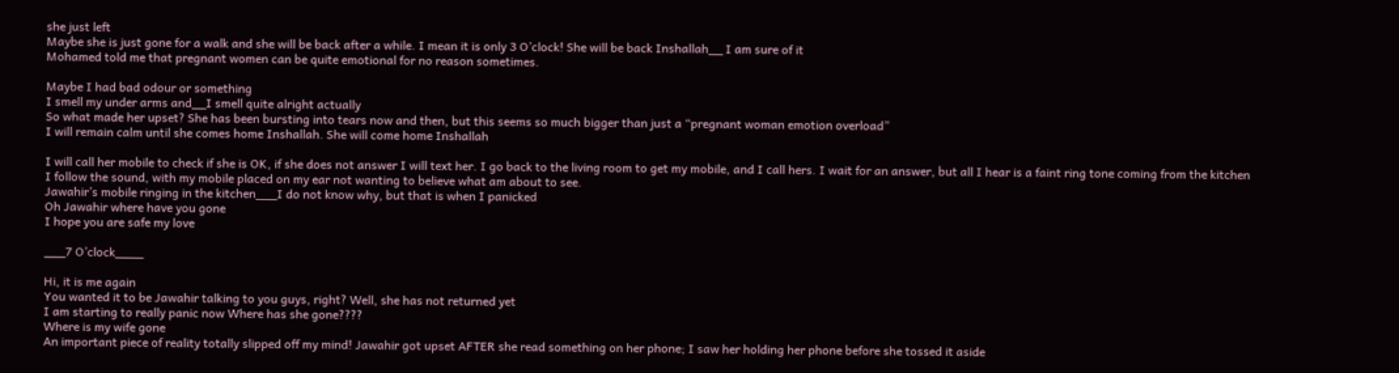she just left
Maybe she is just gone for a walk and she will be back after a while. I mean it is only 3 O’clock! She will be back Inshallah__ I am sure of it
Mohamed told me that pregnant women can be quite emotional for no reason sometimes.

Maybe I had bad odour or something
I smell my under arms and__I smell quite alright actually
So what made her upset? She has been bursting into tears now and then, but this seems so much bigger than just a “pregnant woman emotion overload”
I will remain calm until she comes home Inshallah. She will come home Inshallah

I will call her mobile to check if she is OK, if she does not answer I will text her. I go back to the living room to get my mobile, and I call hers. I wait for an answer, but all I hear is a faint ring tone coming from the kitchen
I follow the sound, with my mobile placed on my ear not wanting to believe what am about to see.
Jawahir’s mobile ringing in the kitchen___I do not know why, but that is when I panicked
Oh Jawahir where have you gone
I hope you are safe my love

___7 O’clock____

Hi, it is me again
You wanted it to be Jawahir talking to you guys, right? Well, she has not returned yet
I am starting to really panic now Where has she gone????
Where is my wife gone
An important piece of reality totally slipped off my mind! Jawahir got upset AFTER she read something on her phone; I saw her holding her phone before she tossed it aside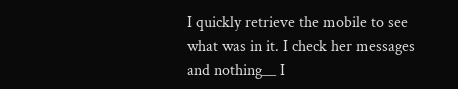I quickly retrieve the mobile to see what was in it. I check her messages and nothing__ I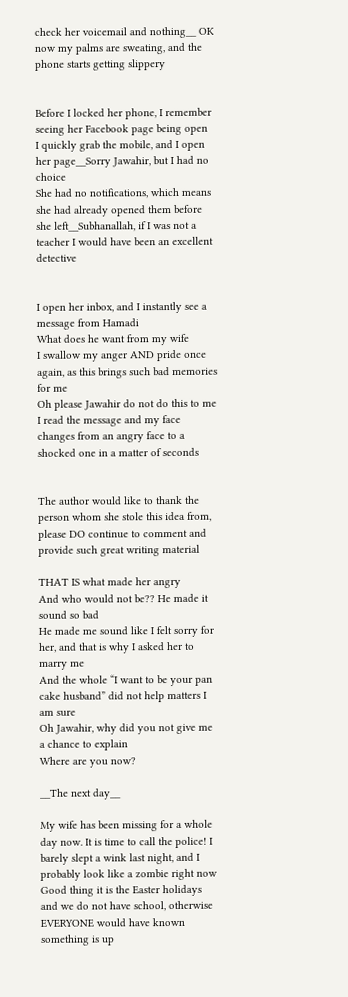check her voicemail and nothing__ OK now my palms are sweating, and the phone starts getting slippery


Before I locked her phone, I remember seeing her Facebook page being open
I quickly grab the mobile, and I open her page__Sorry Jawahir, but I had no choice
She had no notifications, which means she had already opened them before she left__Subhanallah, if I was not a teacher I would have been an excellent detective


I open her inbox, and I instantly see a message from Hamadi
What does he want from my wife
I swallow my anger AND pride once again, as this brings such bad memories for me
Oh please Jawahir do not do this to me
I read the message and my face changes from an angry face to a shocked one in a matter of seconds


The author would like to thank the person whom she stole this idea from, please DO continue to comment and provide such great writing material

THAT IS what made her angry
And who would not be?? He made it sound so bad
He made me sound like I felt sorry for her, and that is why I asked her to marry me
And the whole “I want to be your pan cake husband” did not help matters I am sure
Oh Jawahir, why did you not give me a chance to explain
Where are you now?

__The next day__

My wife has been missing for a whole day now. It is time to call the police! I barely slept a wink last night, and I probably look like a zombie right now
Good thing it is the Easter holidays and we do not have school, otherwise EVERYONE would have known something is up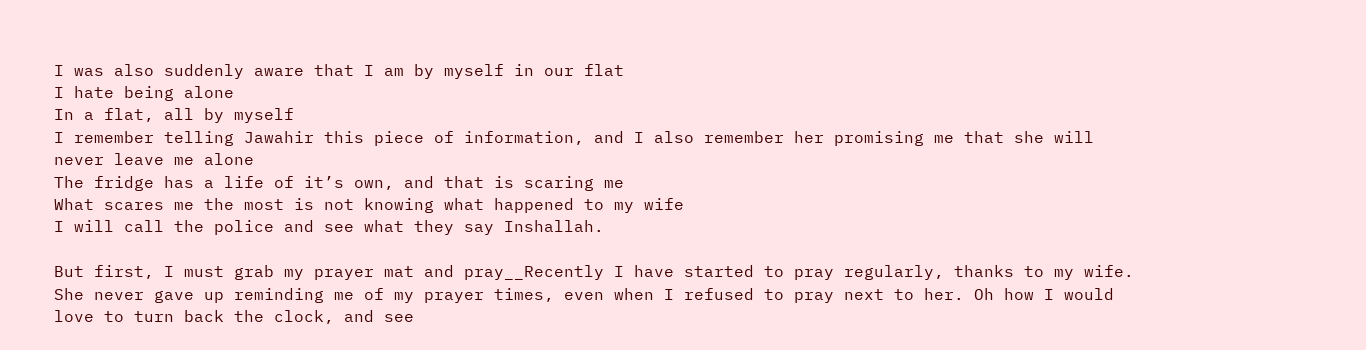I was also suddenly aware that I am by myself in our flat
I hate being alone
In a flat, all by myself
I remember telling Jawahir this piece of information, and I also remember her promising me that she will never leave me alone
The fridge has a life of it’s own, and that is scaring me
What scares me the most is not knowing what happened to my wife
I will call the police and see what they say Inshallah.

But first, I must grab my prayer mat and pray__Recently I have started to pray regularly, thanks to my wife. She never gave up reminding me of my prayer times, even when I refused to pray next to her. Oh how I would love to turn back the clock, and see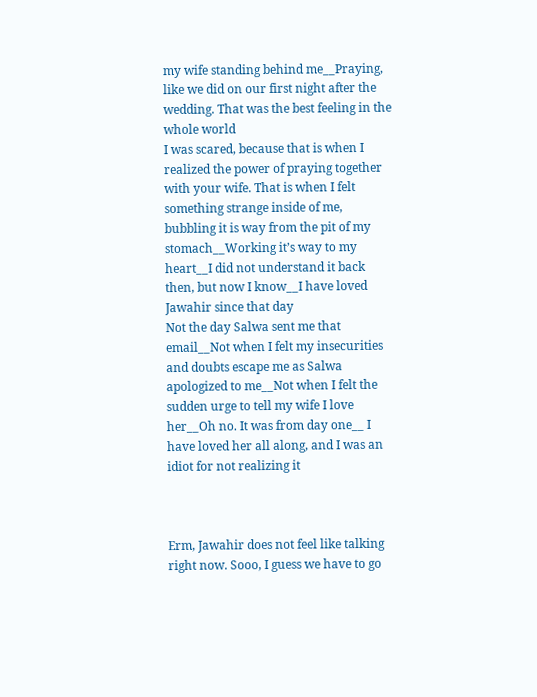my wife standing behind me__Praying, like we did on our first night after the wedding. That was the best feeling in the whole world
I was scared, because that is when I realized the power of praying together with your wife. That is when I felt something strange inside of me, bubbling it is way from the pit of my stomach__Working it’s way to my heart__I did not understand it back then, but now I know__I have loved Jawahir since that day
Not the day Salwa sent me that email__Not when I felt my insecurities and doubts escape me as Salwa apologized to me__Not when I felt the sudden urge to tell my wife I love her__Oh no. It was from day one__ I have loved her all along, and I was an idiot for not realizing it



Erm, Jawahir does not feel like talking right now. Sooo, I guess we have to go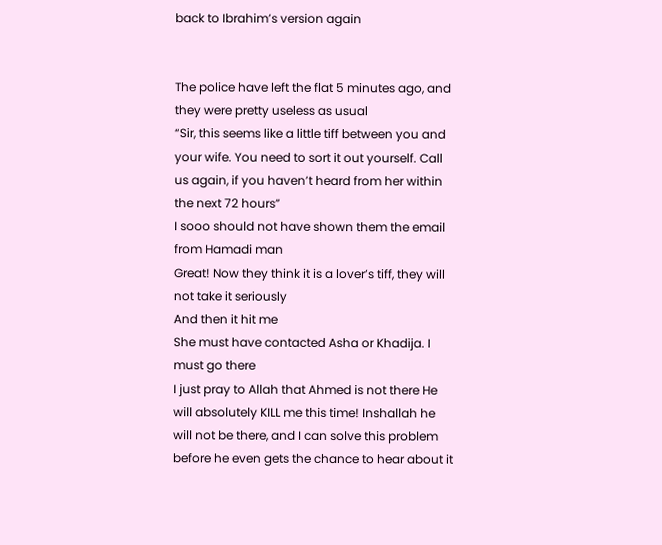back to Ibrahim’s version again


The police have left the flat 5 minutes ago, and they were pretty useless as usual
“Sir, this seems like a little tiff between you and your wife. You need to sort it out yourself. Call us again, if you haven’t heard from her within the next 72 hours”
I sooo should not have shown them the email from Hamadi man
Great! Now they think it is a lover’s tiff, they will not take it seriously
And then it hit me
She must have contacted Asha or Khadija. I must go there
I just pray to Allah that Ahmed is not there He will absolutely KILL me this time! Inshallah he will not be there, and I can solve this problem before he even gets the chance to hear about it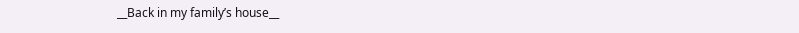__Back in my family’s house__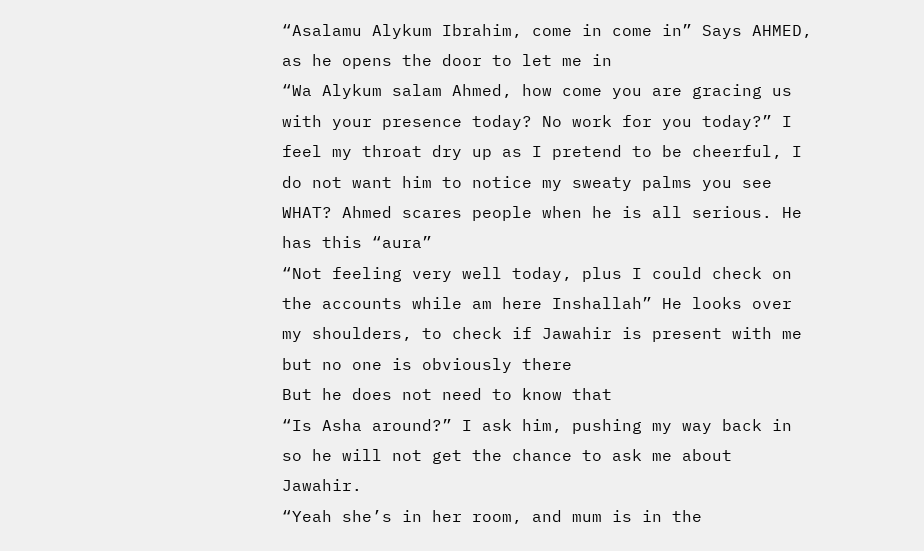“Asalamu Alykum Ibrahim, come in come in” Says AHMED, as he opens the door to let me in
“Wa Alykum salam Ahmed, how come you are gracing us with your presence today? No work for you today?” I feel my throat dry up as I pretend to be cheerful, I do not want him to notice my sweaty palms you see
WHAT? Ahmed scares people when he is all serious. He has this “aura”
“Not feeling very well today, plus I could check on the accounts while am here Inshallah” He looks over my shoulders, to check if Jawahir is present with me but no one is obviously there
But he does not need to know that
“Is Asha around?” I ask him, pushing my way back in so he will not get the chance to ask me about Jawahir.
“Yeah she’s in her room, and mum is in the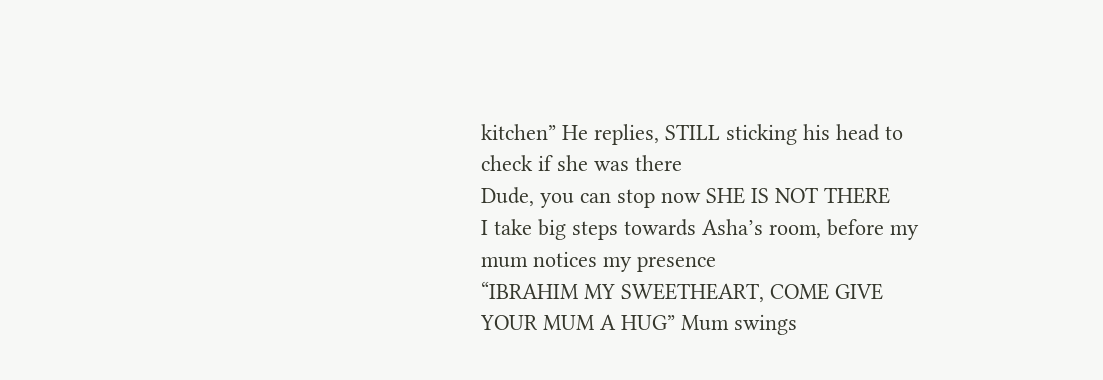kitchen” He replies, STILL sticking his head to check if she was there
Dude, you can stop now SHE IS NOT THERE
I take big steps towards Asha’s room, before my mum notices my presence
“IBRAHIM MY SWEETHEART, COME GIVE YOUR MUM A HUG” Mum swings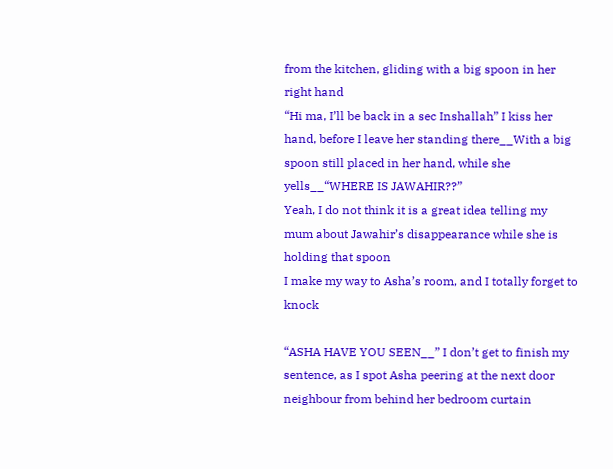from the kitchen, gliding with a big spoon in her right hand
“Hi ma, I’ll be back in a sec Inshallah” I kiss her hand, before I leave her standing there__With a big spoon still placed in her hand, while she yells__“WHERE IS JAWAHIR??”
Yeah, I do not think it is a great idea telling my mum about Jawahir’s disappearance while she is holding that spoon
I make my way to Asha’s room, and I totally forget to knock

“ASHA HAVE YOU SEEN__” I don’t get to finish my sentence, as I spot Asha peering at the next door neighbour from behind her bedroom curtain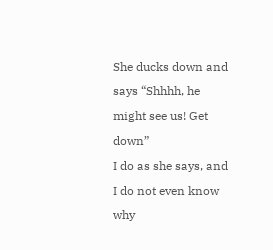She ducks down and says “Shhhh, he might see us! Get down”
I do as she says, and I do not even know why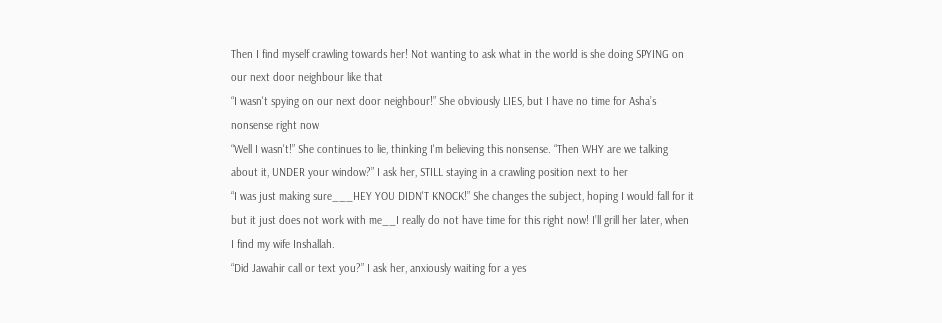Then I find myself crawling towards her! Not wanting to ask what in the world is she doing SPYING on our next door neighbour like that
“I wasn't spying on our next door neighbour!” She obviously LIES, but I have no time for Asha’s nonsense right now
“Well I wasn't!” She continues to lie, thinking I'm believing this nonsense. “Then WHY are we talking about it, UNDER your window?” I ask her, STILL staying in a crawling position next to her
“I was just making sure___HEY YOU DIDN'T KNOCK!” She changes the subject, hoping I would fall for it but it just does not work with me__I really do not have time for this right now! I’ll grill her later, when I find my wife Inshallah.
“Did Jawahir call or text you?” I ask her, anxiously waiting for a yes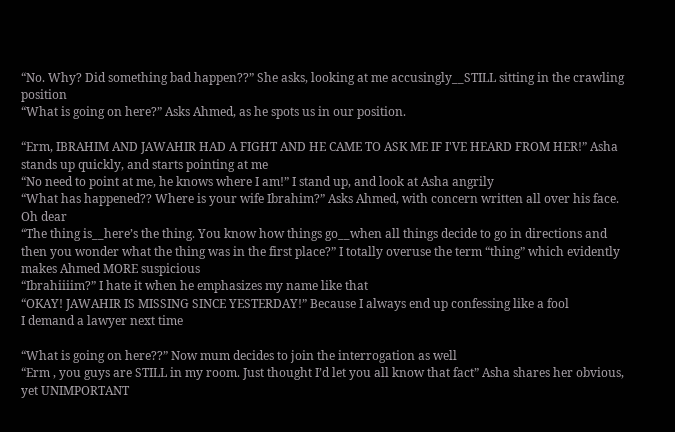“No. Why? Did something bad happen??” She asks, looking at me accusingly__STILL sitting in the crawling position
“What is going on here?” Asks Ahmed, as he spots us in our position.

“Erm, IBRAHIM AND JAWAHIR HAD A FIGHT AND HE CAME TO ASK ME IF I'VE HEARD FROM HER!” Asha stands up quickly, and starts pointing at me
“No need to point at me, he knows where I am!” I stand up, and look at Asha angrily
“What has happened?? Where is your wife Ibrahim?” Asks Ahmed, with concern written all over his face.
Oh dear
“The thing is__here’s the thing. You know how things go__when all things decide to go in directions and then you wonder what the thing was in the first place?” I totally overuse the term “thing” which evidently makes Ahmed MORE suspicious
“Ibrahiiiim?” I hate it when he emphasizes my name like that
“OKAY! JAWAHIR IS MISSING SINCE YESTERDAY!” Because I always end up confessing like a fool
I demand a lawyer next time

“What is going on here??” Now mum decides to join the interrogation as well
“Erm , you guys are STILL in my room. Just thought I’d let you all know that fact” Asha shares her obvious, yet UNIMPORTANT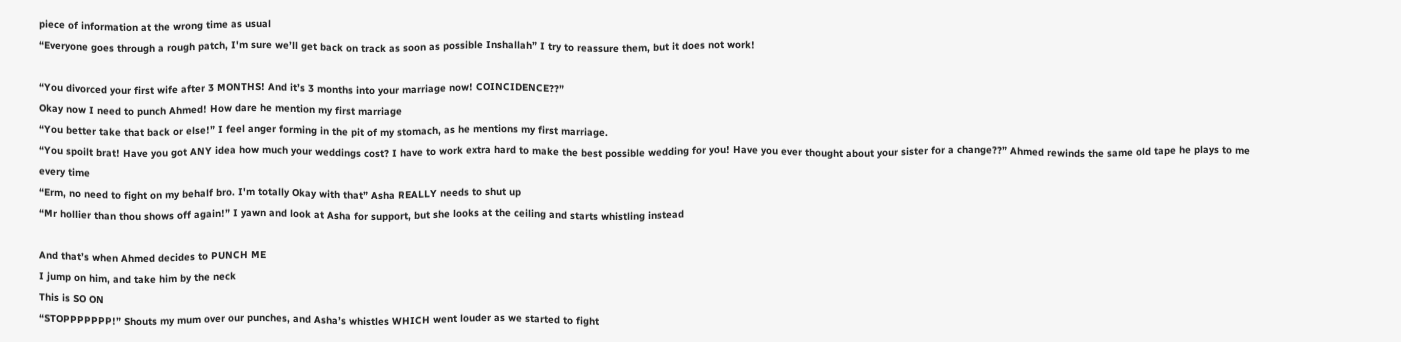piece of information at the wrong time as usual
“Everyone goes through a rough patch, I'm sure we’ll get back on track as soon as possible Inshallah” I try to reassure them, but it does not work!

“You divorced your first wife after 3 MONTHS! And it’s 3 months into your marriage now! COINCIDENCE??”
Okay now I need to punch Ahmed! How dare he mention my first marriage
“You better take that back or else!” I feel anger forming in the pit of my stomach, as he mentions my first marriage.
“You spoilt brat! Have you got ANY idea how much your weddings cost? I have to work extra hard to make the best possible wedding for you! Have you ever thought about your sister for a change??” Ahmed rewinds the same old tape he plays to me every time
“Erm, no need to fight on my behalf bro. I'm totally Okay with that” Asha REALLY needs to shut up
“Mr hollier than thou shows off again!” I yawn and look at Asha for support, but she looks at the ceiling and starts whistling instead

And that’s when Ahmed decides to PUNCH ME
I jump on him, and take him by the neck
This is SO ON
“STOPPPPPPP!” Shouts my mum over our punches, and Asha’s whistles WHICH went louder as we started to fight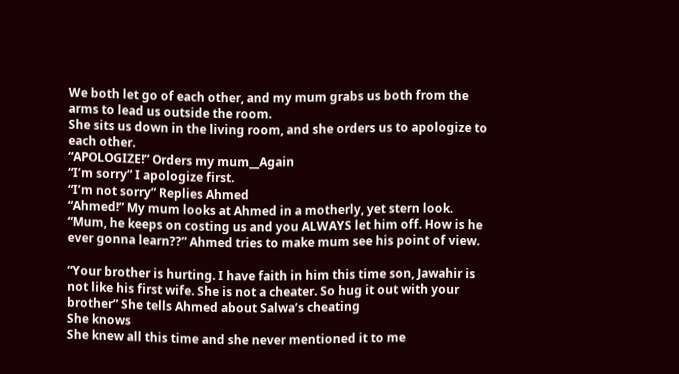We both let go of each other, and my mum grabs us both from the arms to lead us outside the room.
She sits us down in the living room, and she orders us to apologize to each other.
“APOLOGIZE!” Orders my mum__Again
“I’m sorry” I apologize first.
“I’m not sorry” Replies Ahmed
“Ahmed!” My mum looks at Ahmed in a motherly, yet stern look.
“Mum, he keeps on costing us and you ALWAYS let him off. How is he ever gonna learn??” Ahmed tries to make mum see his point of view.

“Your brother is hurting. I have faith in him this time son, Jawahir is not like his first wife. She is not a cheater. So hug it out with your brother” She tells Ahmed about Salwa’s cheating
She knows
She knew all this time and she never mentioned it to me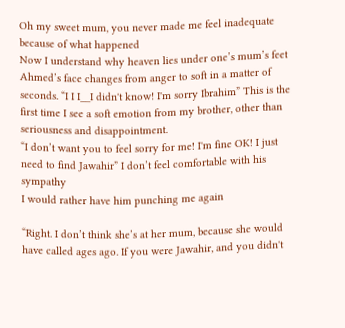Oh my sweet mum, you never made me feel inadequate because of what happened
Now I understand why heaven lies under one’s mum’s feet
Ahmed’s face changes from anger to soft in a matter of seconds. “I I I__I didn't know! I'm sorry Ibrahim” This is the first time I see a soft emotion from my brother, other than seriousness and disappointment.
“I don’t want you to feel sorry for me! I'm fine OK! I just need to find Jawahir” I don’t feel comfortable with his sympathy
I would rather have him punching me again

“Right. I don’t think she’s at her mum, because she would have called ages ago. If you were Jawahir, and you didn't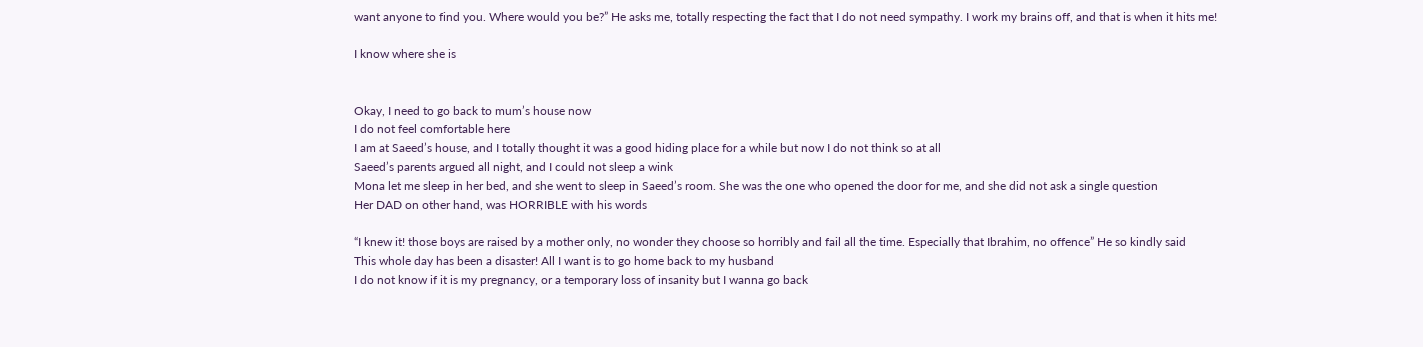want anyone to find you. Where would you be?” He asks me, totally respecting the fact that I do not need sympathy. I work my brains off, and that is when it hits me!

I know where she is


Okay, I need to go back to mum’s house now
I do not feel comfortable here
I am at Saeed’s house, and I totally thought it was a good hiding place for a while but now I do not think so at all
Saeed’s parents argued all night, and I could not sleep a wink
Mona let me sleep in her bed, and she went to sleep in Saeed’s room. She was the one who opened the door for me, and she did not ask a single question
Her DAD on other hand, was HORRIBLE with his words

“I knew it! those boys are raised by a mother only, no wonder they choose so horribly and fail all the time. Especially that Ibrahim, no offence” He so kindly said
This whole day has been a disaster! All I want is to go home back to my husband
I do not know if it is my pregnancy, or a temporary loss of insanity but I wanna go back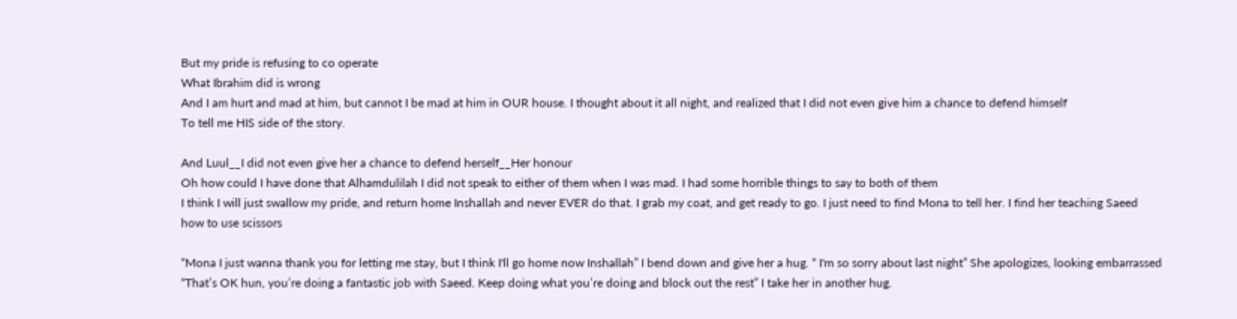But my pride is refusing to co operate
What Ibrahim did is wrong
And I am hurt and mad at him, but cannot I be mad at him in OUR house. I thought about it all night, and realized that I did not even give him a chance to defend himself
To tell me HIS side of the story.

And Luul__I did not even give her a chance to defend herself__Her honour
Oh how could I have done that Alhamdulilah I did not speak to either of them when I was mad. I had some horrible things to say to both of them
I think I will just swallow my pride, and return home Inshallah and never EVER do that. I grab my coat, and get ready to go. I just need to find Mona to tell her. I find her teaching Saeed how to use scissors

“Mona I just wanna thank you for letting me stay, but I think I'll go home now Inshallah” I bend down and give her a hug. “ I'm so sorry about last night” She apologizes, looking embarrassed
“That’s OK hun, you’re doing a fantastic job with Saeed. Keep doing what you’re doing and block out the rest” I take her in another hug.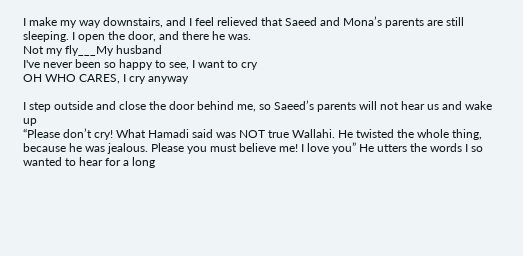I make my way downstairs, and I feel relieved that Saeed and Mona’s parents are still sleeping. I open the door, and there he was.
Not my fly___My husband
I've never been so happy to see, I want to cry
OH WHO CARES, I cry anyway

I step outside and close the door behind me, so Saeed’s parents will not hear us and wake up
“Please don’t cry! What Hamadi said was NOT true Wallahi. He twisted the whole thing, because he was jealous. Please you must believe me! I love you” He utters the words I so wanted to hear for a long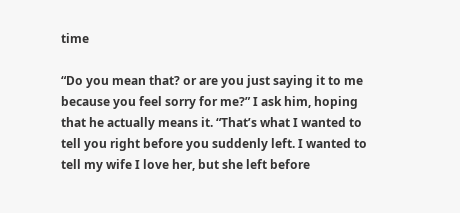time

“Do you mean that? or are you just saying it to me because you feel sorry for me?” I ask him, hoping that he actually means it. “That’s what I wanted to tell you right before you suddenly left. I wanted to tell my wife I love her, but she left before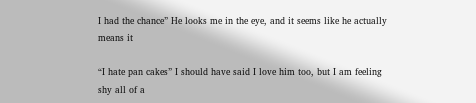I had the chance” He looks me in the eye, and it seems like he actually means it

“I hate pan cakes” I should have said I love him too, but I am feeling shy all of a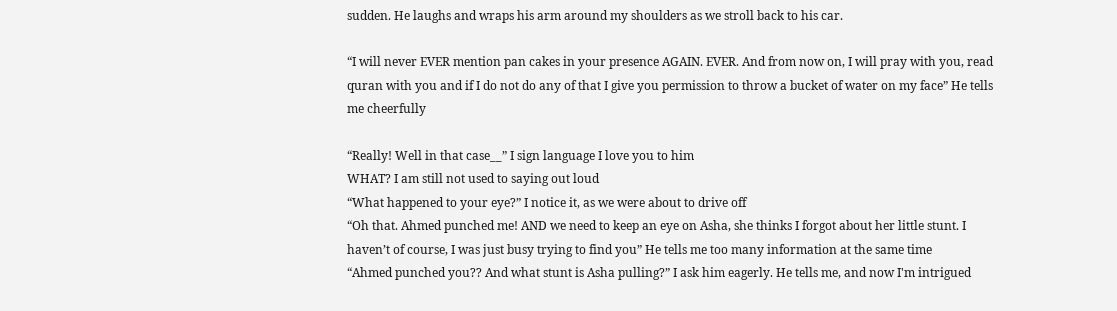sudden. He laughs and wraps his arm around my shoulders as we stroll back to his car.

“I will never EVER mention pan cakes in your presence AGAIN. EVER. And from now on, I will pray with you, read quran with you and if I do not do any of that I give you permission to throw a bucket of water on my face” He tells me cheerfully

“Really! Well in that case__” I sign language I love you to him
WHAT? I am still not used to saying out loud
“What happened to your eye?” I notice it, as we were about to drive off
“Oh that. Ahmed punched me! AND we need to keep an eye on Asha, she thinks I forgot about her little stunt. I haven’t of course, I was just busy trying to find you” He tells me too many information at the same time
“Ahmed punched you?? And what stunt is Asha pulling?” I ask him eagerly. He tells me, and now I'm intrigued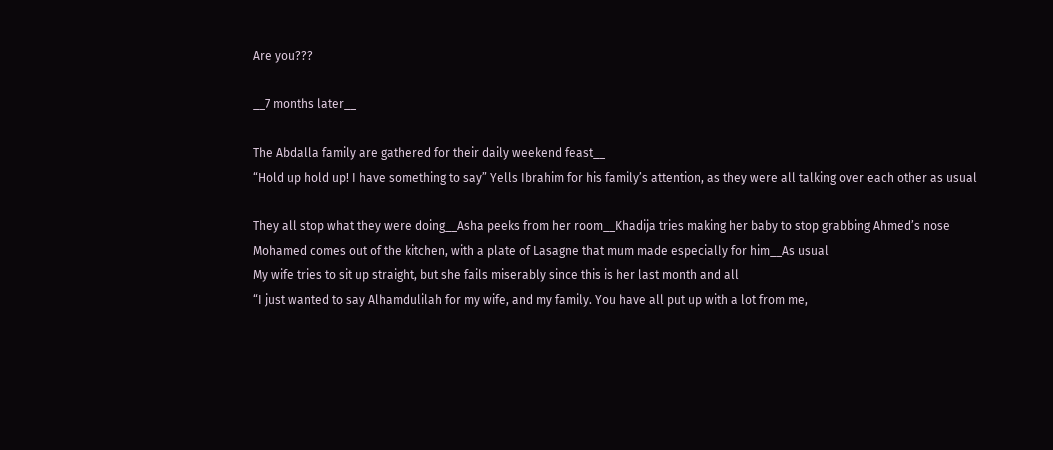Are you???

__7 months later__

The Abdalla family are gathered for their daily weekend feast__
“Hold up hold up! I have something to say” Yells Ibrahim for his family’s attention, as they were all talking over each other as usual

They all stop what they were doing__Asha peeks from her room__Khadija tries making her baby to stop grabbing Ahmed’s nose
Mohamed comes out of the kitchen, with a plate of Lasagne that mum made especially for him__As usual
My wife tries to sit up straight, but she fails miserably since this is her last month and all
“I just wanted to say Alhamdulilah for my wife, and my family. You have all put up with a lot from me,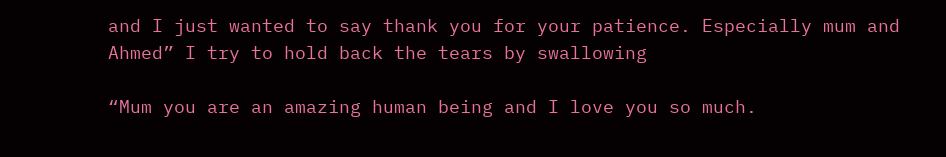and I just wanted to say thank you for your patience. Especially mum and Ahmed” I try to hold back the tears by swallowing

“Mum you are an amazing human being and I love you so much.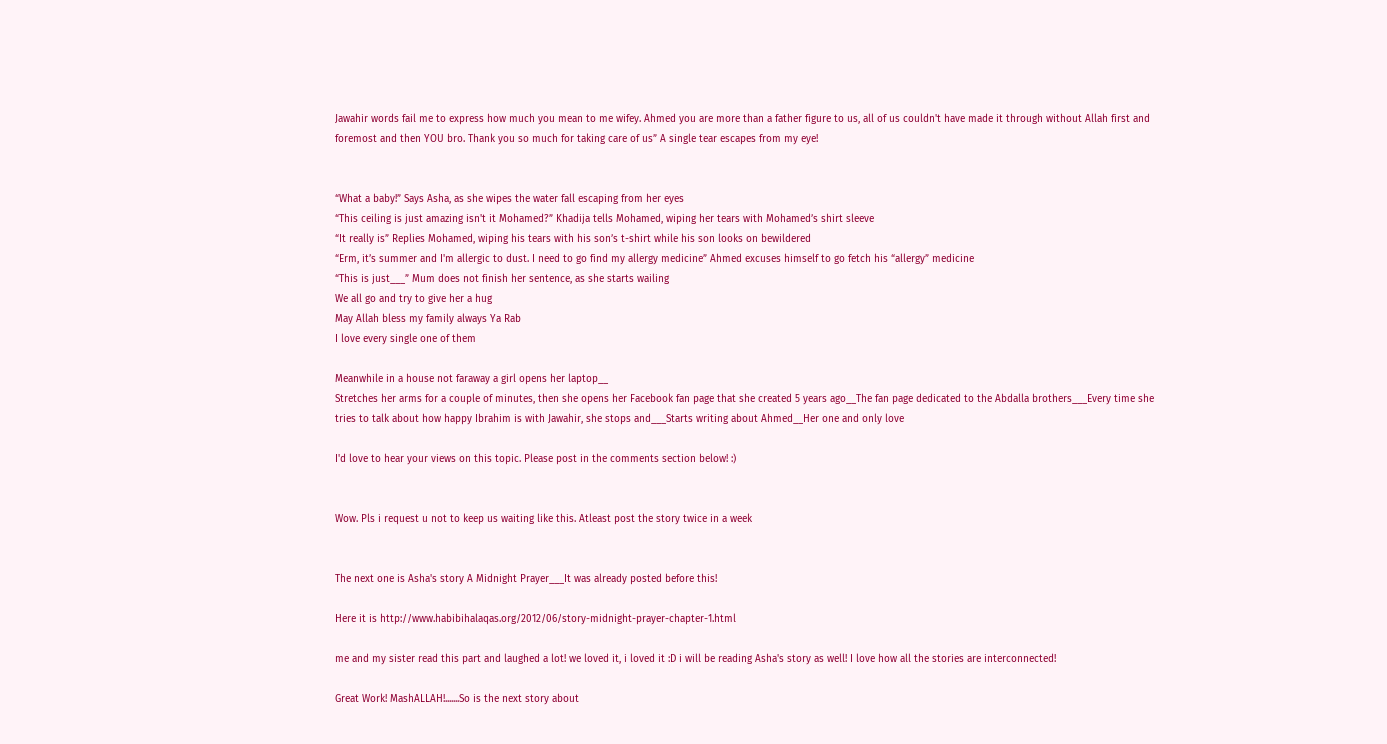Jawahir words fail me to express how much you mean to me wifey. Ahmed you are more than a father figure to us, all of us couldn't have made it through without Allah first and foremost and then YOU bro. Thank you so much for taking care of us” A single tear escapes from my eye!


“What a baby!” Says Asha, as she wipes the water fall escaping from her eyes
“This ceiling is just amazing isn't it Mohamed?” Khadija tells Mohamed, wiping her tears with Mohamed’s shirt sleeve
“It really is” Replies Mohamed, wiping his tears with his son’s t-shirt while his son looks on bewildered
“Erm, it’s summer and I'm allergic to dust. I need to go find my allergy medicine” Ahmed excuses himself to go fetch his “allergy” medicine
“This is just___” Mum does not finish her sentence, as she starts wailing
We all go and try to give her a hug
May Allah bless my family always Ya Rab
I love every single one of them

Meanwhile in a house not faraway a girl opens her laptop__
Stretches her arms for a couple of minutes, then she opens her Facebook fan page that she created 5 years ago__The fan page dedicated to the Abdalla brothers___Every time she tries to talk about how happy Ibrahim is with Jawahir, she stops and___Starts writing about Ahmed__Her one and only love

I'd love to hear your views on this topic. Please post in the comments section below! :)


Wow. Pls i request u not to keep us waiting like this. Atleast post the story twice in a week


The next one is Asha's story A Midnight Prayer___It was already posted before this!

Here it is http://www.habibihalaqas.org/2012/06/story-midnight-prayer-chapter-1.html

me and my sister read this part and laughed a lot! we loved it, i loved it :D i will be reading Asha's story as well! I love how all the stories are interconnected!

Great Work! MashALLAH!.......So is the next story about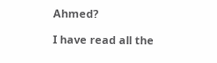Ahmed?

I have read all the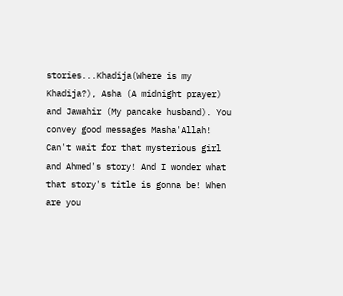stories...Khadija(Where is my Khadija?), Asha (A midnight prayer) and Jawahir (My pancake husband). You convey good messages Masha'Allah! Can't wait for that mysterious girl and Ahmed's story! And I wonder what that story's title is gonna be! When are you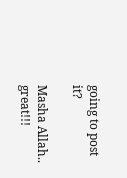going to post it?

Masha Allah.. great!!!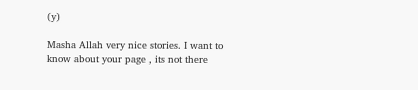(y)

Masha Allah very nice stories. I want to know about your page , its not there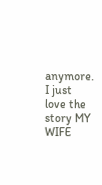anymore. I just love the story MY WIFE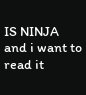IS NINJA and i want to read it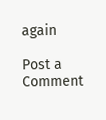again

Post a Comment